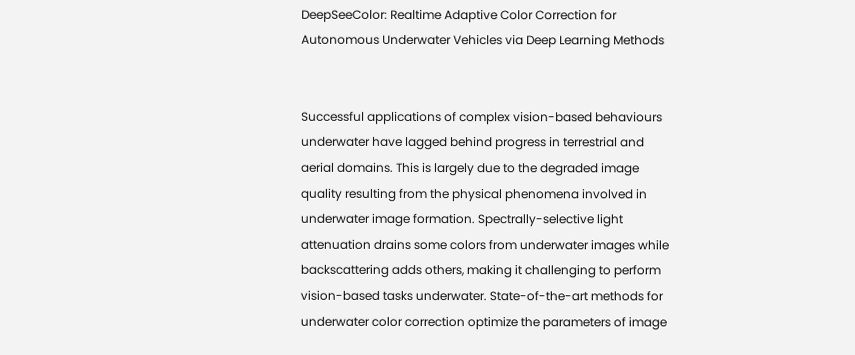DeepSeeColor: Realtime Adaptive Color Correction for Autonomous Underwater Vehicles via Deep Learning Methods


Successful applications of complex vision-based behaviours underwater have lagged behind progress in terrestrial and aerial domains. This is largely due to the degraded image quality resulting from the physical phenomena involved in underwater image formation. Spectrally-selective light attenuation drains some colors from underwater images while backscattering adds others, making it challenging to perform vision-based tasks underwater. State-of-the-art methods for underwater color correction optimize the parameters of image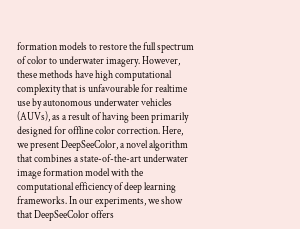formation models to restore the full spectrum of color to underwater imagery. However, these methods have high computational complexity that is unfavourable for realtime use by autonomous underwater vehicles (AUVs), as a result of having been primarily designed for offline color correction. Here, we present DeepSeeColor, a novel algorithm that combines a state-of-the-art underwater image formation model with the computational efficiency of deep learning frameworks. In our experiments, we show that DeepSeeColor offers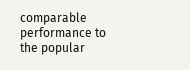comparable performance to the popular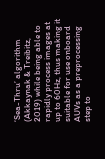‘Sea-Thru’ algorithm (Akkaynak & Treibitz, 2019) while being able to rapidly process images at up to 60Hz, thus making it suitable for use onboard AUVs as a preprocessing step to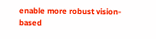enable more robust vision-based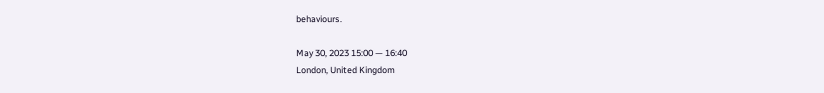behaviours.

May 30, 2023 15:00 — 16:40
London, United Kingdom